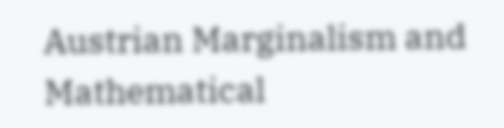Austrian Marginalism and Mathematical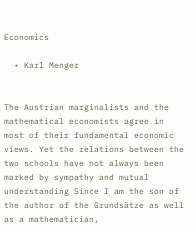Economics

  • Karl Menger


The Austrian marginalists and the mathematical economists agree in most of their fundamental economic views. Yet the relations between the two schools have not always been marked by sympathy and mutual understanding Since I am the son of the author of the Grundsätze as well as a mathematician,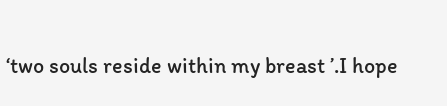‘two souls reside within my breast ’.I hope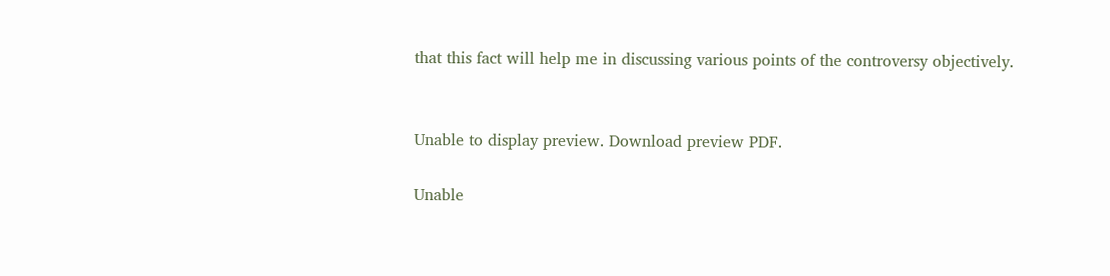that this fact will help me in discussing various points of the controversy objectively.


Unable to display preview. Download preview PDF.

Unable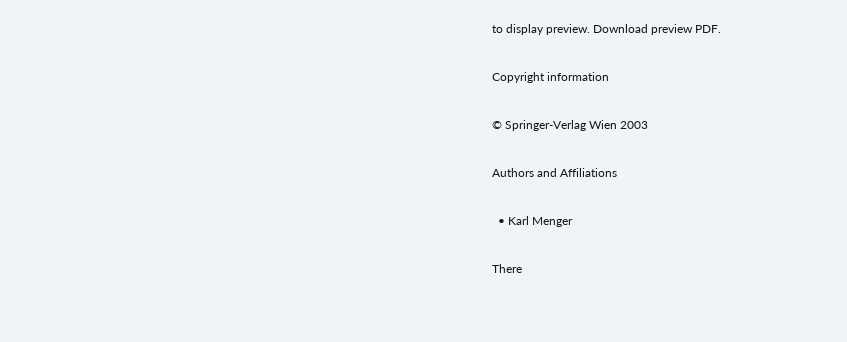to display preview. Download preview PDF.

Copyright information

© Springer-Verlag Wien 2003

Authors and Affiliations

  • Karl Menger

There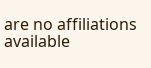are no affiliations available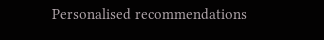Personalised recommendations